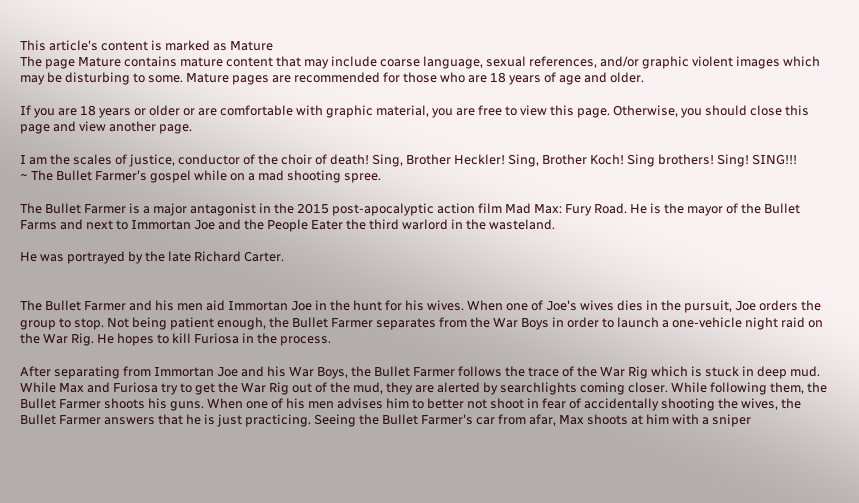This article's content is marked as Mature
The page Mature contains mature content that may include coarse language, sexual references, and/or graphic violent images which may be disturbing to some. Mature pages are recommended for those who are 18 years of age and older.

If you are 18 years or older or are comfortable with graphic material, you are free to view this page. Otherwise, you should close this page and view another page.

I am the scales of justice, conductor of the choir of death! Sing, Brother Heckler! Sing, Brother Koch! Sing brothers! Sing! SING!!!
~ The Bullet Farmer's gospel while on a mad shooting spree.

The Bullet Farmer is a major antagonist in the 2015 post-apocalyptic action film Mad Max: Fury Road. He is the mayor of the Bullet Farms and next to Immortan Joe and the People Eater the third warlord in the wasteland.

He was portrayed by the late Richard Carter.


The Bullet Farmer and his men aid Immortan Joe in the hunt for his wives. When one of Joe's wives dies in the pursuit, Joe orders the group to stop. Not being patient enough, the Bullet Farmer separates from the War Boys in order to launch a one-vehicle night raid on the War Rig. He hopes to kill Furiosa in the process.

After separating from Immortan Joe and his War Boys, the Bullet Farmer follows the trace of the War Rig which is stuck in deep mud. While Max and Furiosa try to get the War Rig out of the mud, they are alerted by searchlights coming closer. While following them, the Bullet Farmer shoots his guns. When one of his men advises him to better not shoot in fear of accidentally shooting the wives, the Bullet Farmer answers that he is just practicing. Seeing the Bullet Farmer's car from afar, Max shoots at him with a sniper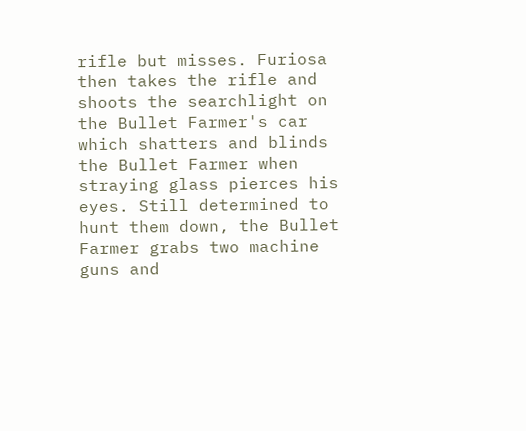rifle but misses. Furiosa then takes the rifle and shoots the searchlight on the Bullet Farmer's car which shatters and blinds the Bullet Farmer when straying glass pierces his eyes. Still determined to hunt them down, the Bullet Farmer grabs two machine guns and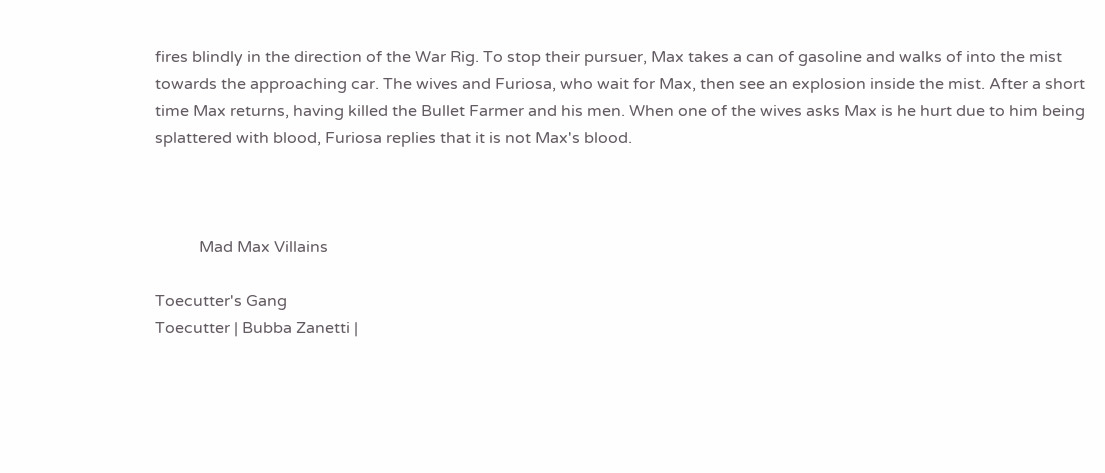fires blindly in the direction of the War Rig. To stop their pursuer, Max takes a can of gasoline and walks of into the mist towards the approaching car. The wives and Furiosa, who wait for Max, then see an explosion inside the mist. After a short time Max returns, having killed the Bullet Farmer and his men. When one of the wives asks Max is he hurt due to him being splattered with blood, Furiosa replies that it is not Max's blood.



           Mad Max Villains

Toecutter's Gang
Toecutter | Bubba Zanetti |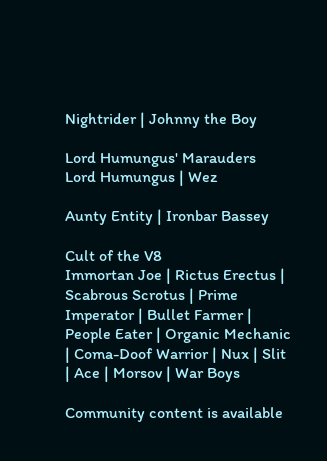Nightrider | Johnny the Boy

Lord Humungus' Marauders
Lord Humungus | Wez

Aunty Entity | Ironbar Bassey

Cult of the V8
Immortan Joe | Rictus Erectus | Scabrous Scrotus | Prime Imperator | Bullet Farmer | People Eater | Organic Mechanic | Coma-Doof Warrior | Nux | Slit | Ace | Morsov | War Boys

Community content is available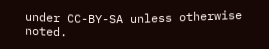under CC-BY-SA unless otherwise noted.